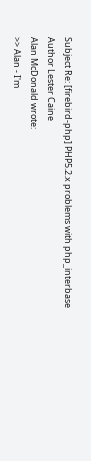Subject Re: [firebird-php] PHP5.2.x problems with php_interbase
Author Lester Caine
Alan McDonald wrote:
>> Alan - I'm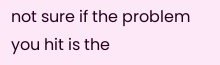not sure if the problem you hit is the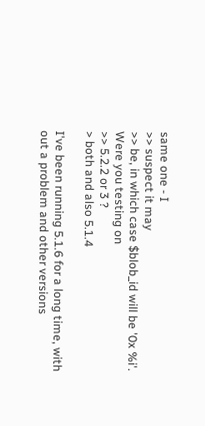same one - I
>> suspect it may
>> be, in which case $blob_id will be '0x %i'. Were you testing on
>> 5.2.2 or 3 ?
> both and also 5.1.4

I've been running 5.1.6 for a long time, with out a problem and other versions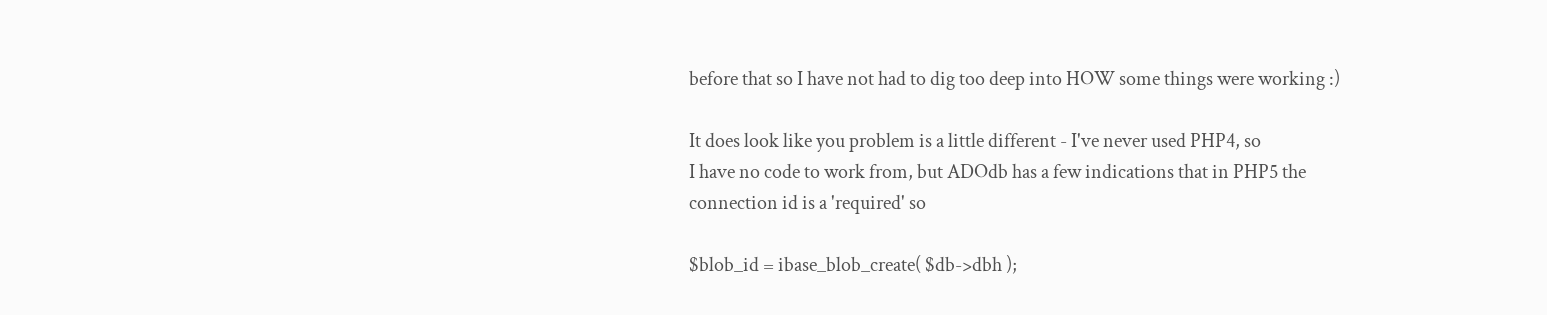before that so I have not had to dig too deep into HOW some things were working :)

It does look like you problem is a little different - I've never used PHP4, so
I have no code to work from, but ADOdb has a few indications that in PHP5 the
connection id is a 'required' so

$blob_id = ibase_blob_create( $db->dbh );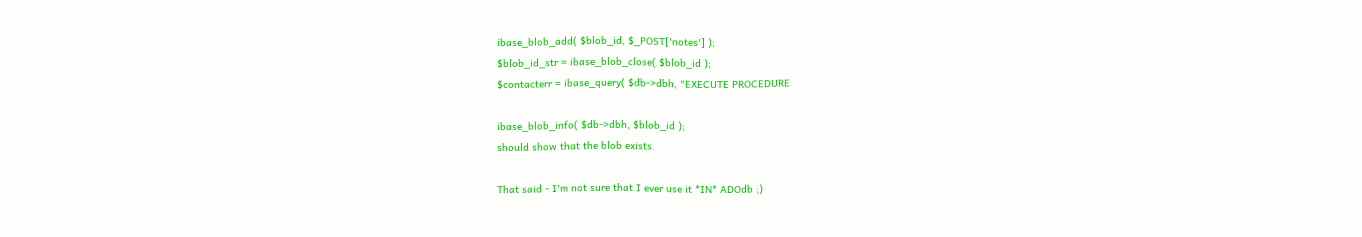ibase_blob_add( $blob_id, $_POST['notes'] );
$blob_id_str = ibase_blob_close( $blob_id );
$contacterr = ibase_query( $db->dbh, "EXECUTE PROCEDURE

ibase_blob_info( $db->dbh, $blob_id );
should show that the blob exists.

That said - I'm not sure that I ever use it *IN* ADOdb ;)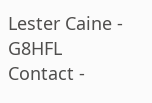Lester Caine - G8HFL
Contact -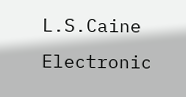L.S.Caine Electronic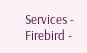Services -
Firebird -